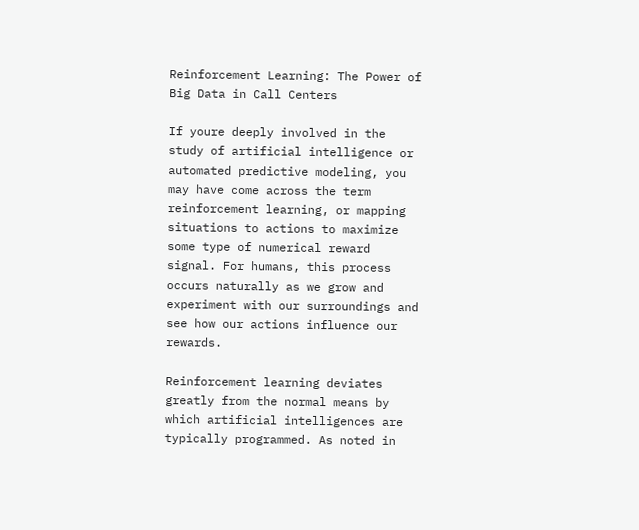Reinforcement Learning: The Power of Big Data in Call Centers

If youre deeply involved in the study of artificial intelligence or automated predictive modeling, you may have come across the term reinforcement learning, or mapping situations to actions to maximize some type of numerical reward signal. For humans, this process occurs naturally as we grow and experiment with our surroundings and see how our actions influence our rewards.

Reinforcement learning deviates greatly from the normal means by which artificial intelligences are typically programmed. As noted in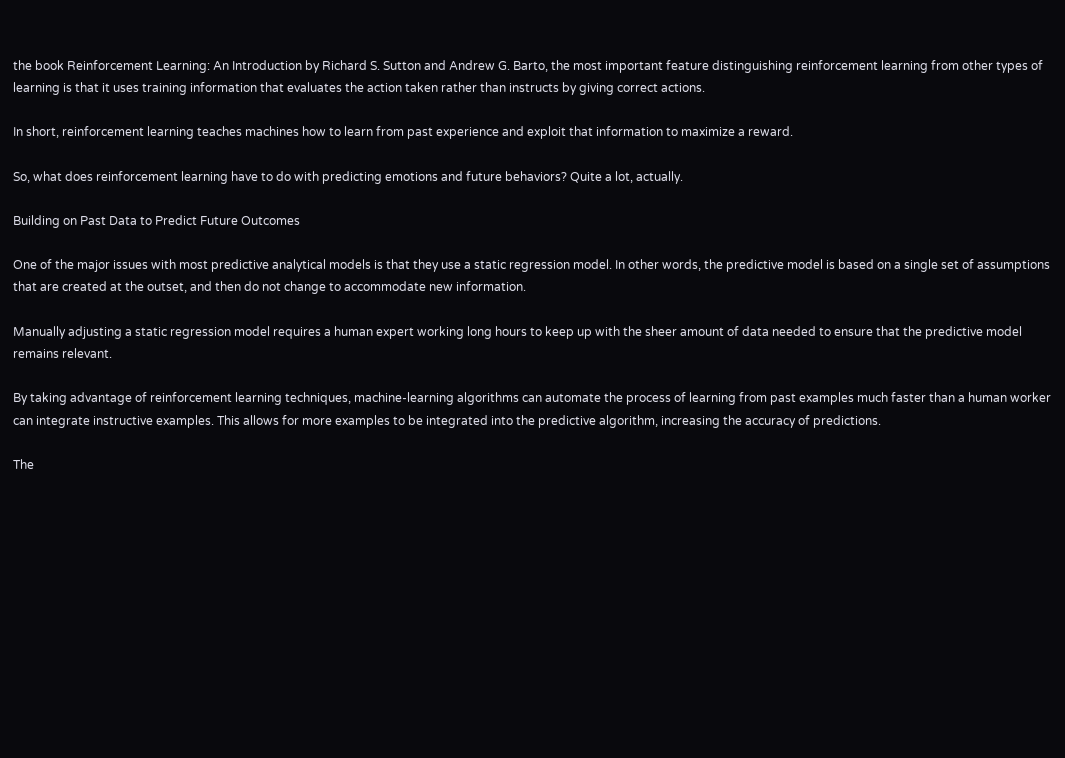the book Reinforcement Learning: An Introduction by Richard S. Sutton and Andrew G. Barto, the most important feature distinguishing reinforcement learning from other types of learning is that it uses training information that evaluates the action taken rather than instructs by giving correct actions.

In short, reinforcement learning teaches machines how to learn from past experience and exploit that information to maximize a reward.

So, what does reinforcement learning have to do with predicting emotions and future behaviors? Quite a lot, actually.

Building on Past Data to Predict Future Outcomes

One of the major issues with most predictive analytical models is that they use a static regression model. In other words, the predictive model is based on a single set of assumptions that are created at the outset, and then do not change to accommodate new information.

Manually adjusting a static regression model requires a human expert working long hours to keep up with the sheer amount of data needed to ensure that the predictive model remains relevant.

By taking advantage of reinforcement learning techniques, machine-learning algorithms can automate the process of learning from past examples much faster than a human worker can integrate instructive examples. This allows for more examples to be integrated into the predictive algorithm, increasing the accuracy of predictions.

The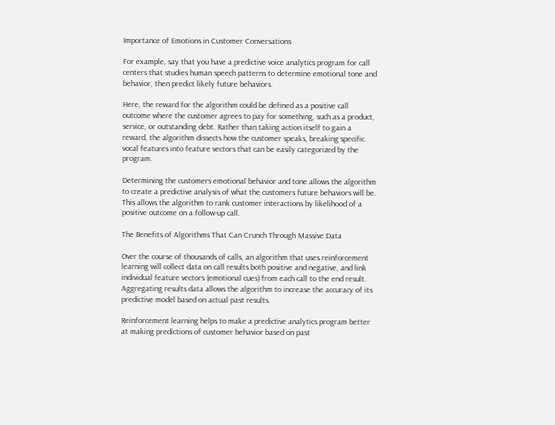Importance of Emotions in Customer Conversations

For example, say that you have a predictive voice analytics program for call centers that studies human speech patterns to determine emotional tone and behavior, then predict likely future behaviors.

Here, the reward for the algorithm could be defined as a positive call outcome where the customer agrees to pay for something, such as a product, service, or outstanding debt. Rather than taking action itself to gain a reward, the algorithm dissects how the customer speaks, breaking specific vocal features into feature vectors that can be easily categorized by the program.

Determining the customers emotional behavior and tone allows the algorithm to create a predictive analysis of what the customers future behaviors will be. This allows the algorithm to rank customer interactions by likelihood of a positive outcome on a follow-up call.

The Benefits of Algorithms That Can Crunch Through Massive Data

Over the course of thousands of calls, an algorithm that uses reinforcement learning will collect data on call results both positive and negative, and link individual feature vectors (emotional cues) from each call to the end result. Aggregating results data allows the algorithm to increase the accuracy of its predictive model based on actual past results.

Reinforcement learning helps to make a predictive analytics program better at making predictions of customer behavior based on past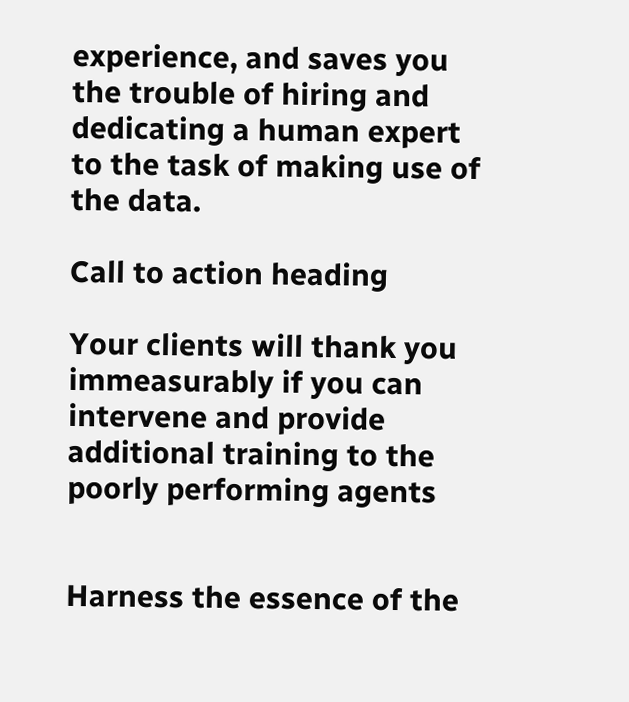experience, and saves you the trouble of hiring and dedicating a human expert to the task of making use of the data.

Call to action heading

Your clients will thank you immeasurably if you can intervene and provide additional training to the poorly performing agents


Harness the essence of the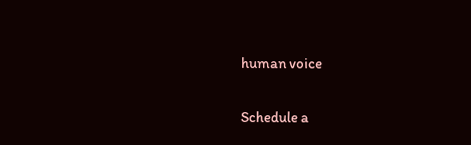human voice

Schedule a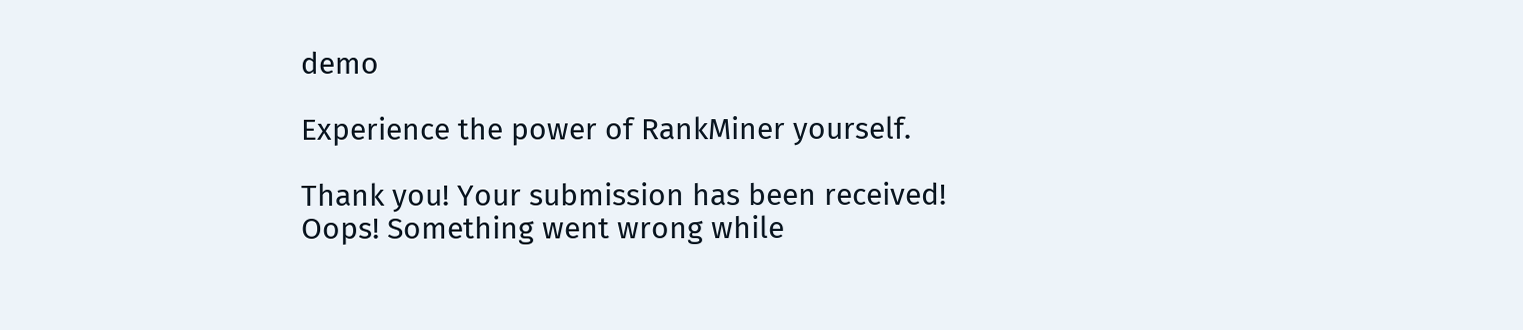demo

Experience the power of RankMiner yourself.

Thank you! Your submission has been received!
Oops! Something went wrong while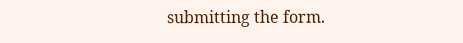submitting the form.